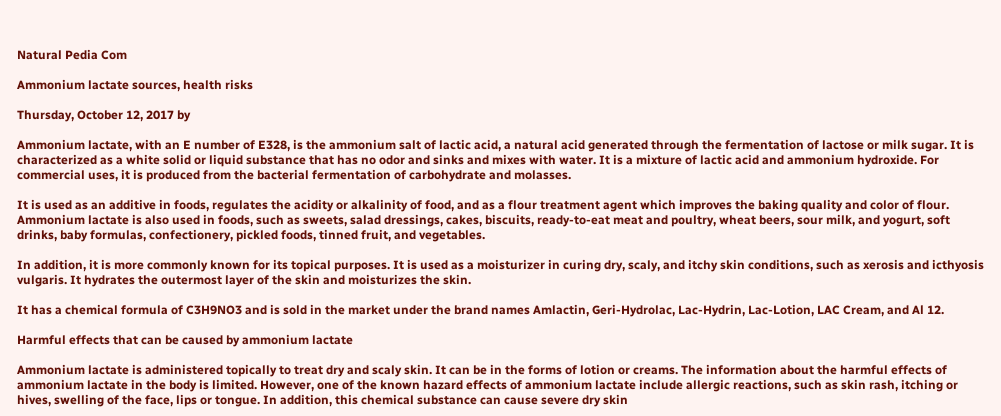Natural Pedia Com

Ammonium lactate sources, health risks

Thursday, October 12, 2017 by

Ammonium lactate, with an E number of E328, is the ammonium salt of lactic acid, a natural acid generated through the fermentation of lactose or milk sugar. It is characterized as a white solid or liquid substance that has no odor and sinks and mixes with water. It is a mixture of lactic acid and ammonium hydroxide. For commercial uses, it is produced from the bacterial fermentation of carbohydrate and molasses.

It is used as an additive in foods, regulates the acidity or alkalinity of food, and as a flour treatment agent which improves the baking quality and color of flour. Ammonium lactate is also used in foods, such as sweets, salad dressings, cakes, biscuits, ready-to-eat meat and poultry, wheat beers, sour milk, and yogurt, soft drinks, baby formulas, confectionery, pickled foods, tinned fruit, and vegetables.

In addition, it is more commonly known for its topical purposes. It is used as a moisturizer in curing dry, scaly, and itchy skin conditions, such as xerosis and icthyosis vulgaris. It hydrates the outermost layer of the skin and moisturizes the skin.

It has a chemical formula of C3H9NO3 and is sold in the market under the brand names Amlactin, Geri-Hydrolac, Lac-Hydrin, Lac-Lotion, LAC Cream, and Al 12.

Harmful effects that can be caused by ammonium lactate

Ammonium lactate is administered topically to treat dry and scaly skin. It can be in the forms of lotion or creams. The information about the harmful effects of ammonium lactate in the body is limited. However, one of the known hazard effects of ammonium lactate include allergic reactions, such as skin rash, itching or hives, swelling of the face, lips or tongue. In addition, this chemical substance can cause severe dry skin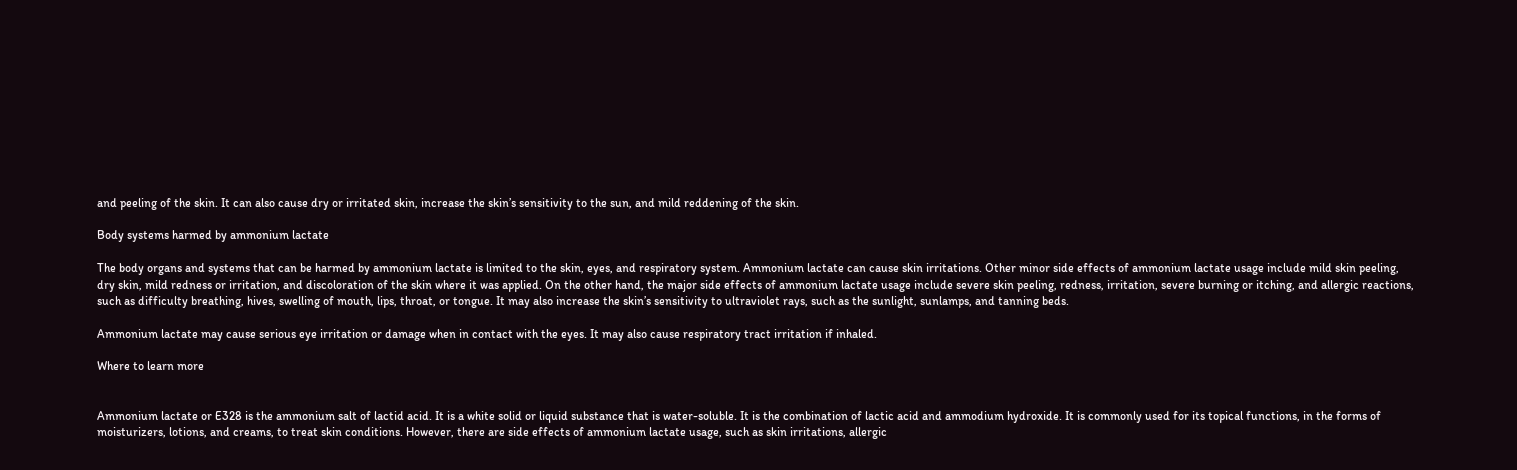and peeling of the skin. It can also cause dry or irritated skin, increase the skin’s sensitivity to the sun, and mild reddening of the skin.

Body systems harmed by ammonium lactate

The body organs and systems that can be harmed by ammonium lactate is limited to the skin, eyes, and respiratory system. Ammonium lactate can cause skin irritations. Other minor side effects of ammonium lactate usage include mild skin peeling, dry skin, mild redness or irritation, and discoloration of the skin where it was applied. On the other hand, the major side effects of ammonium lactate usage include severe skin peeling, redness, irritation, severe burning or itching, and allergic reactions, such as difficulty breathing, hives, swelling of mouth, lips, throat, or tongue. It may also increase the skin’s sensitivity to ultraviolet rays, such as the sunlight, sunlamps, and tanning beds.

Ammonium lactate may cause serious eye irritation or damage when in contact with the eyes. It may also cause respiratory tract irritation if inhaled.

Where to learn more


Ammonium lactate or E328 is the ammonium salt of lactid acid. It is a white solid or liquid substance that is water-soluble. It is the combination of lactic acid and ammodium hydroxide. It is commonly used for its topical functions, in the forms of moisturizers, lotions, and creams, to treat skin conditions. However, there are side effects of ammonium lactate usage, such as skin irritations, allergic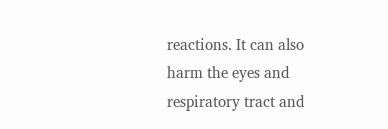reactions. It can also harm the eyes and respiratory tract and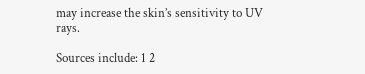may increase the skin’s sensitivity to UV rays.

Sources include: 1 2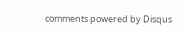comments powered by Disqus